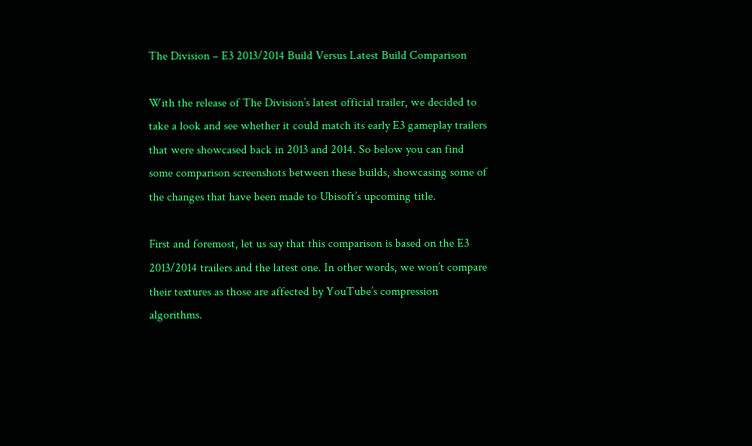The Division – E3 2013/2014 Build Versus Latest Build Comparison

With the release of The Division’s latest official trailer, we decided to take a look and see whether it could match its early E3 gameplay trailers that were showcased back in 2013 and 2014. So below you can find some comparison screenshots between these builds, showcasing some of the changes that have been made to Ubisoft’s upcoming title.

First and foremost, let us say that this comparison is based on the E3 2013/2014 trailers and the latest one. In other words, we won’t compare their textures as those are affected by YouTube’s compression algorithms.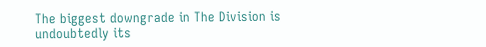The biggest downgrade in The Division is undoubtedly its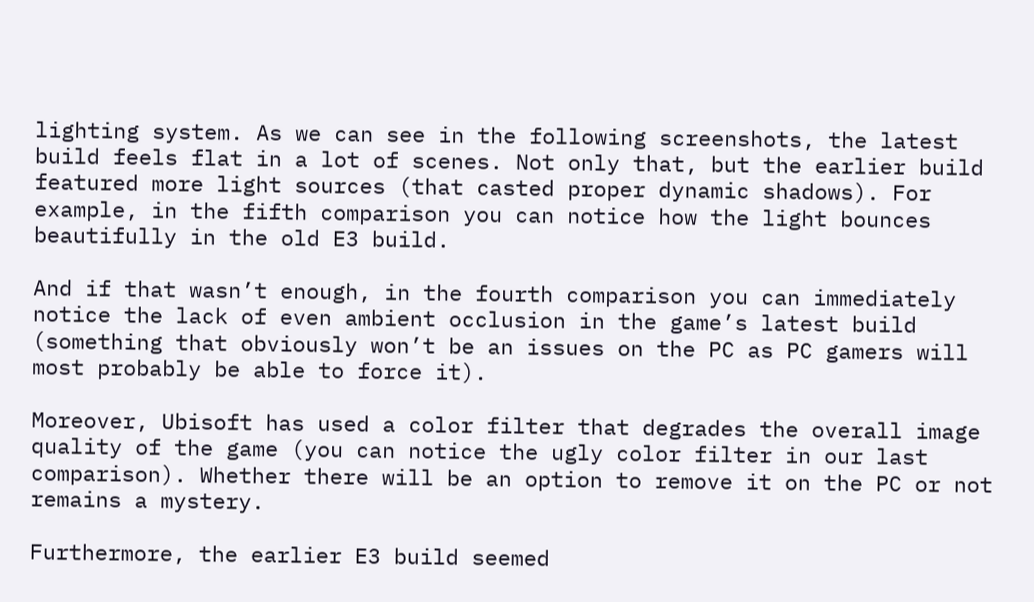lighting system. As we can see in the following screenshots, the latest build feels flat in a lot of scenes. Not only that, but the earlier build featured more light sources (that casted proper dynamic shadows). For example, in the fifth comparison you can notice how the light bounces beautifully in the old E3 build.

And if that wasn’t enough, in the fourth comparison you can immediately notice the lack of even ambient occlusion in the game’s latest build (something that obviously won’t be an issues on the PC as PC gamers will most probably be able to force it).

Moreover, Ubisoft has used a color filter that degrades the overall image quality of the game (you can notice the ugly color filter in our last comparison). Whether there will be an option to remove it on the PC or not remains a mystery.

Furthermore, the earlier E3 build seemed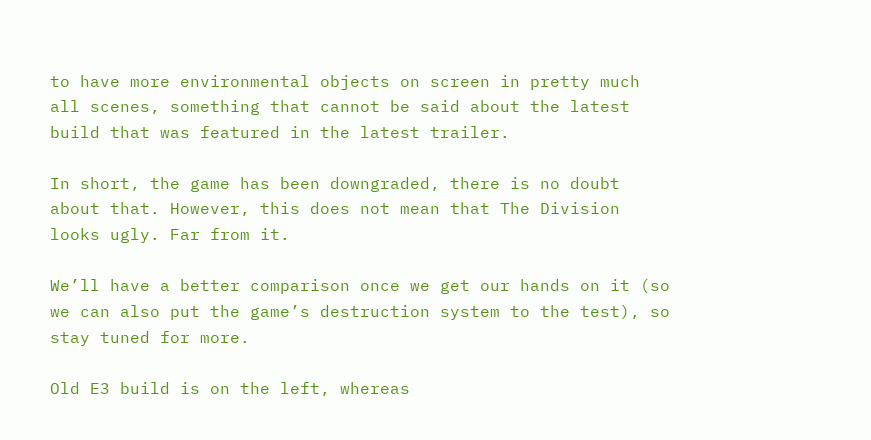to have more environmental objects on screen in pretty much all scenes, something that cannot be said about the latest build that was featured in the latest trailer.

In short, the game has been downgraded, there is no doubt about that. However, this does not mean that The Division looks ugly. Far from it.

We’ll have a better comparison once we get our hands on it (so we can also put the game’s destruction system to the test), so stay tuned for more.

Old E3 build is on the left, whereas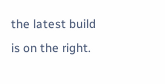the latest build is on the right.